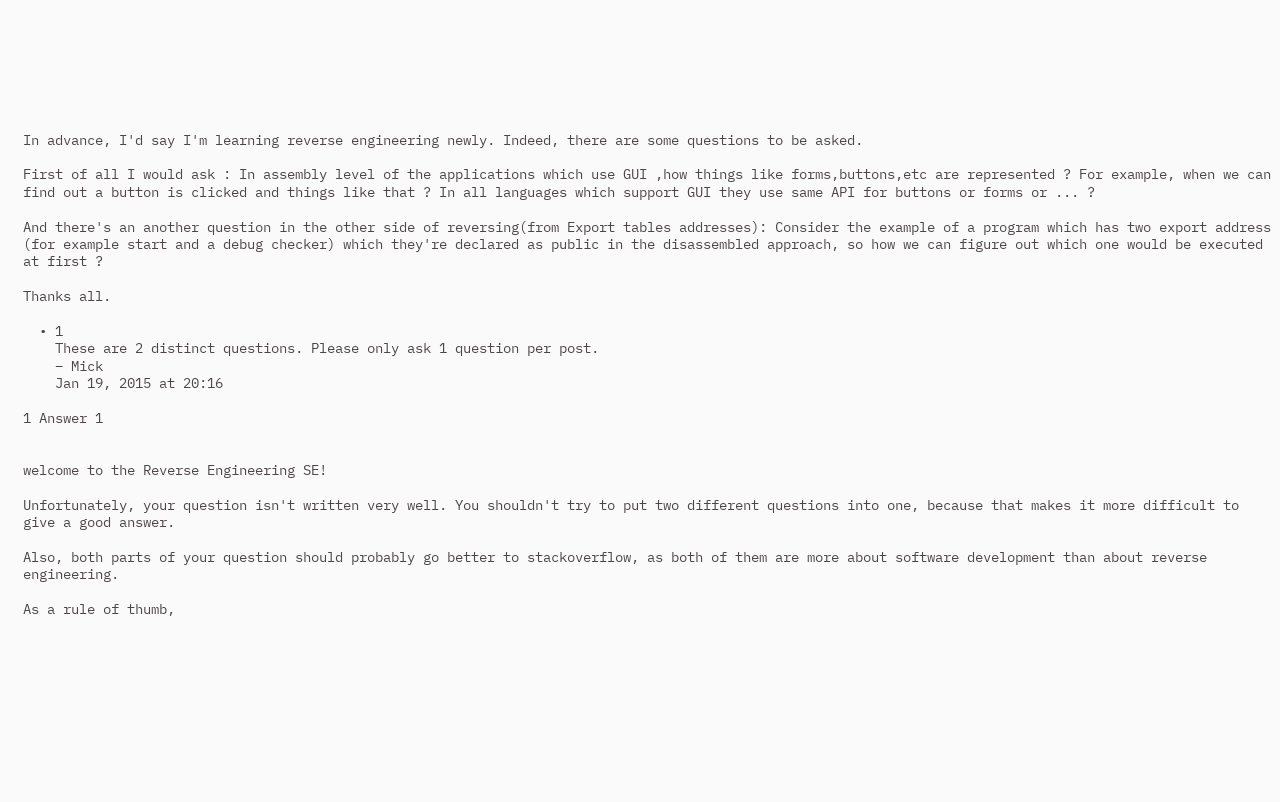In advance, I'd say I'm learning reverse engineering newly. Indeed, there are some questions to be asked.

First of all I would ask : In assembly level of the applications which use GUI ,how things like forms,buttons,etc are represented ? For example, when we can find out a button is clicked and things like that ? In all languages which support GUI they use same API for buttons or forms or ... ?

And there's an another question in the other side of reversing(from Export tables addresses): Consider the example of a program which has two export address (for example start and a debug checker) which they're declared as public in the disassembled approach, so how we can figure out which one would be executed at first ?

Thanks all.

  • 1
    These are 2 distinct questions. Please only ask 1 question per post.
    – Mick
    Jan 19, 2015 at 20:16

1 Answer 1


welcome to the Reverse Engineering SE!

Unfortunately, your question isn't written very well. You shouldn't try to put two different questions into one, because that makes it more difficult to give a good answer.

Also, both parts of your question should probably go better to stackoverflow, as both of them are more about software development than about reverse engineering.

As a rule of thumb,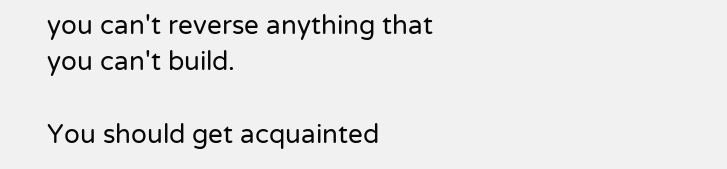you can't reverse anything that you can't build.

You should get acquainted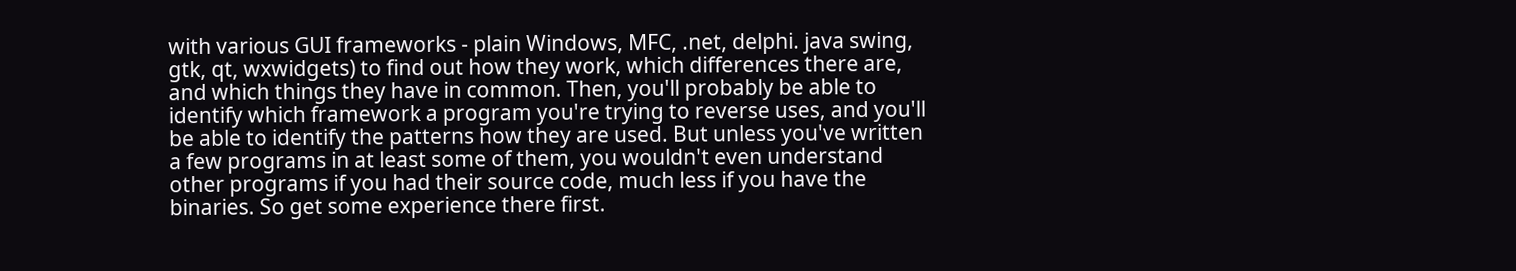with various GUI frameworks - plain Windows, MFC, .net, delphi. java swing, gtk, qt, wxwidgets) to find out how they work, which differences there are, and which things they have in common. Then, you'll probably be able to identify which framework a program you're trying to reverse uses, and you'll be able to identify the patterns how they are used. But unless you've written a few programs in at least some of them, you wouldn't even understand other programs if you had their source code, much less if you have the binaries. So get some experience there first.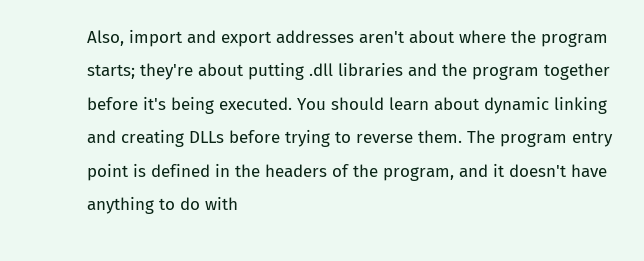Also, import and export addresses aren't about where the program starts; they're about putting .dll libraries and the program together before it's being executed. You should learn about dynamic linking and creating DLLs before trying to reverse them. The program entry point is defined in the headers of the program, and it doesn't have anything to do with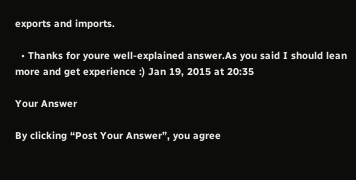exports and imports.

  • Thanks for youre well-explained answer.As you said I should lean more and get experience :) Jan 19, 2015 at 20:35

Your Answer

By clicking “Post Your Answer”, you agree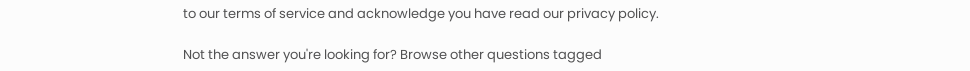to our terms of service and acknowledge you have read our privacy policy.

Not the answer you're looking for? Browse other questions tagged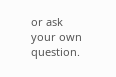or ask your own question.